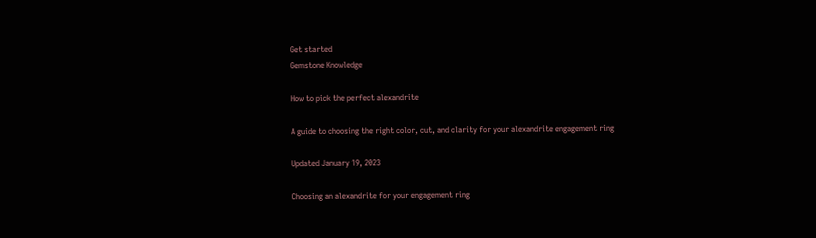Get started
Gemstone Knowledge

How to pick the perfect alexandrite

A guide to choosing the right color, cut, and clarity for your alexandrite engagement ring

Updated January 19, 2023

Choosing an alexandrite for your engagement ring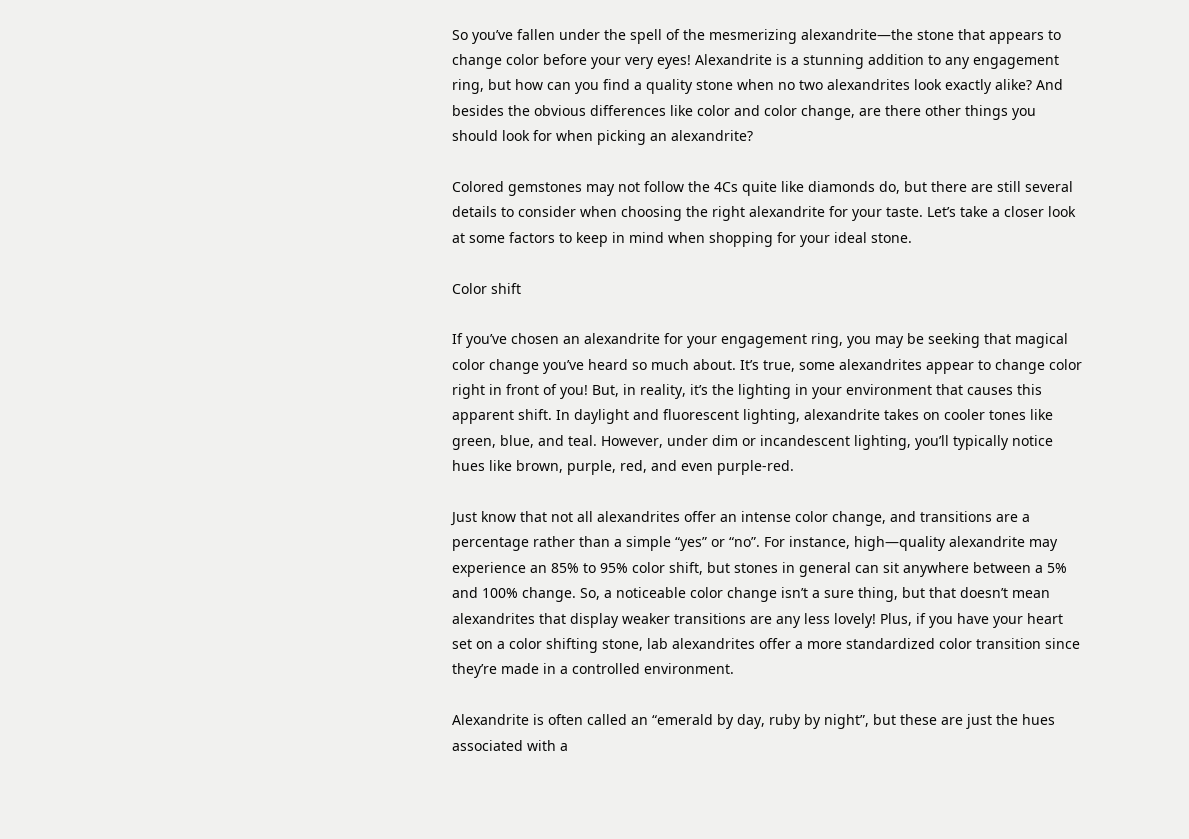So you’ve fallen under the spell of the mesmerizing alexandrite—the stone that appears to change color before your very eyes! Alexandrite is a stunning addition to any engagement ring, but how can you find a quality stone when no two alexandrites look exactly alike? And besides the obvious differences like color and color change, are there other things you should look for when picking an alexandrite?

Colored gemstones may not follow the 4Cs quite like diamonds do, but there are still several details to consider when choosing the right alexandrite for your taste. Let’s take a closer look at some factors to keep in mind when shopping for your ideal stone.

Color shift

If you’ve chosen an alexandrite for your engagement ring, you may be seeking that magical color change you’ve heard so much about. It’s true, some alexandrites appear to change color right in front of you! But, in reality, it’s the lighting in your environment that causes this apparent shift. In daylight and fluorescent lighting, alexandrite takes on cooler tones like green, blue, and teal. However, under dim or incandescent lighting, you’ll typically notice hues like brown, purple, red, and even purple-red.

Just know that not all alexandrites offer an intense color change, and transitions are a percentage rather than a simple “yes” or “no”. For instance, high—quality alexandrite may experience an 85% to 95% color shift, but stones in general can sit anywhere between a 5% and 100% change. So, a noticeable color change isn’t a sure thing, but that doesn’t mean alexandrites that display weaker transitions are any less lovely! Plus, if you have your heart set on a color shifting stone, lab alexandrites offer a more standardized color transition since they’re made in a controlled environment.

Alexandrite is often called an “emerald by day, ruby by night”, but these are just the hues associated with a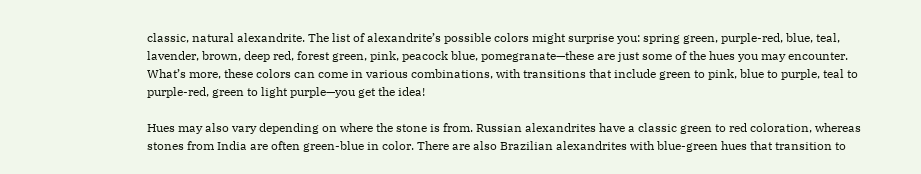classic, natural alexandrite. The list of alexandrite’s possible colors might surprise you: spring green, purple-red, blue, teal, lavender, brown, deep red, forest green, pink, peacock blue, pomegranate—these are just some of the hues you may encounter. What’s more, these colors can come in various combinations, with transitions that include green to pink, blue to purple, teal to purple-red, green to light purple—you get the idea!

Hues may also vary depending on where the stone is from. Russian alexandrites have a classic green to red coloration, whereas stones from India are often green-blue in color. There are also Brazilian alexandrites with blue-green hues that transition to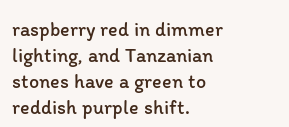raspberry red in dimmer lighting, and Tanzanian stones have a green to reddish purple shift.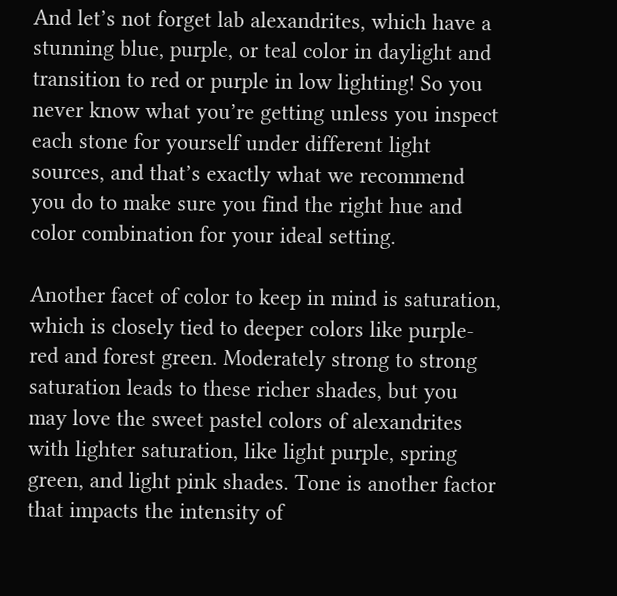And let’s not forget lab alexandrites, which have a stunning blue, purple, or teal color in daylight and transition to red or purple in low lighting! So you never know what you’re getting unless you inspect each stone for yourself under different light sources, and that’s exactly what we recommend you do to make sure you find the right hue and color combination for your ideal setting.

Another facet of color to keep in mind is saturation, which is closely tied to deeper colors like purple-red and forest green. Moderately strong to strong saturation leads to these richer shades, but you may love the sweet pastel colors of alexandrites with lighter saturation, like light purple, spring green, and light pink shades. Tone is another factor that impacts the intensity of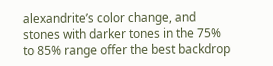alexandrite’s color change, and stones with darker tones in the 75% to 85% range offer the best backdrop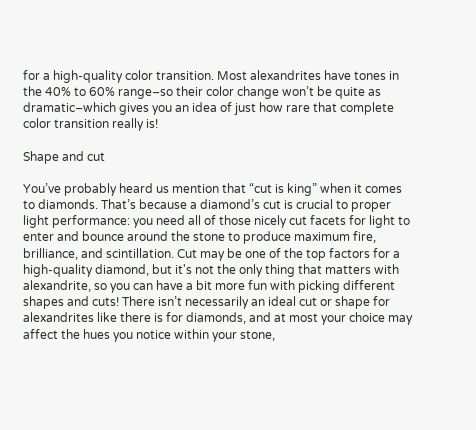for a high-quality color transition. Most alexandrites have tones in the 40% to 60% range–so their color change won’t be quite as dramatic–which gives you an idea of just how rare that complete color transition really is!

Shape and cut

You’ve probably heard us mention that “cut is king” when it comes to diamonds. That’s because a diamond’s cut is crucial to proper light performance: you need all of those nicely cut facets for light to enter and bounce around the stone to produce maximum fire, brilliance, and scintillation. Cut may be one of the top factors for a high-quality diamond, but it's not the only thing that matters with alexandrite, so you can have a bit more fun with picking different shapes and cuts! There isn’t necessarily an ideal cut or shape for alexandrites like there is for diamonds, and at most your choice may affect the hues you notice within your stone,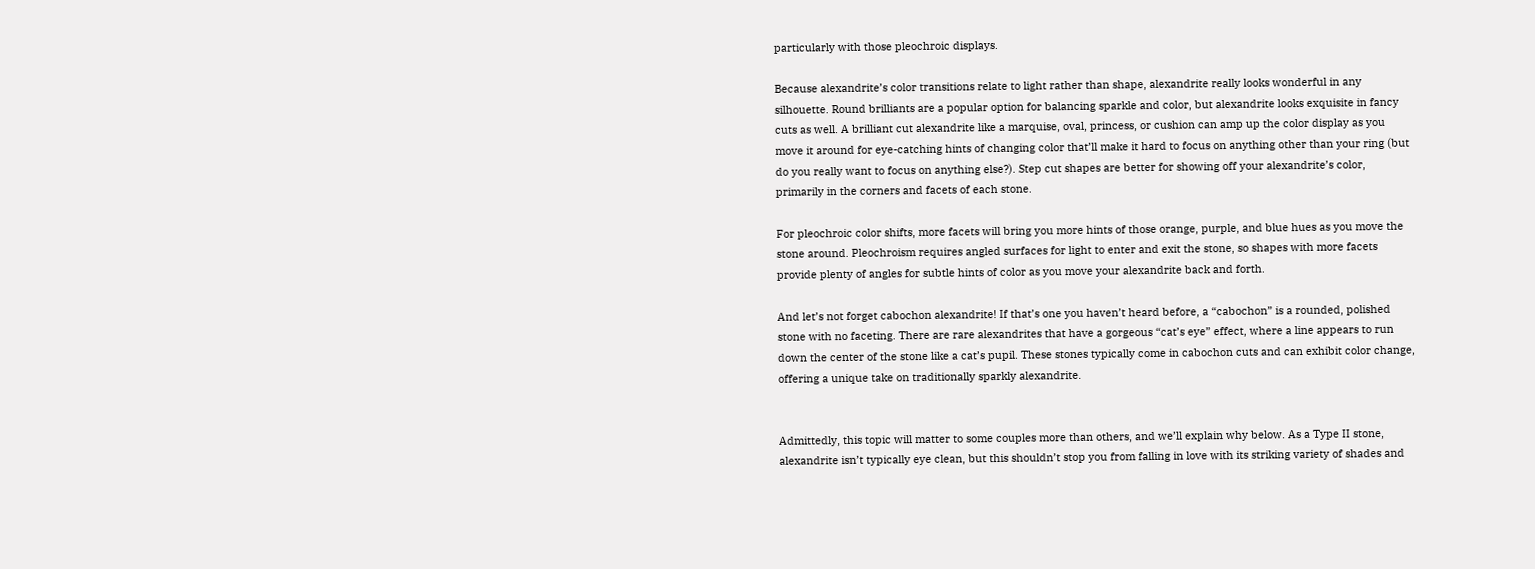particularly with those pleochroic displays.

Because alexandrite’s color transitions relate to light rather than shape, alexandrite really looks wonderful in any silhouette. Round brilliants are a popular option for balancing sparkle and color, but alexandrite looks exquisite in fancy cuts as well. A brilliant cut alexandrite like a marquise, oval, princess, or cushion can amp up the color display as you move it around for eye-catching hints of changing color that’ll make it hard to focus on anything other than your ring (but do you really want to focus on anything else?). Step cut shapes are better for showing off your alexandrite’s color, primarily in the corners and facets of each stone.

For pleochroic color shifts, more facets will bring you more hints of those orange, purple, and blue hues as you move the stone around. Pleochroism requires angled surfaces for light to enter and exit the stone, so shapes with more facets provide plenty of angles for subtle hints of color as you move your alexandrite back and forth.

And let’s not forget cabochon alexandrite! If that’s one you haven’t heard before, a “cabochon” is a rounded, polished stone with no faceting. There are rare alexandrites that have a gorgeous “cat’s eye” effect, where a line appears to run down the center of the stone like a cat’s pupil. These stones typically come in cabochon cuts and can exhibit color change, offering a unique take on traditionally sparkly alexandrite.


Admittedly, this topic will matter to some couples more than others, and we’ll explain why below. As a Type II stone, alexandrite isn’t typically eye clean, but this shouldn’t stop you from falling in love with its striking variety of shades and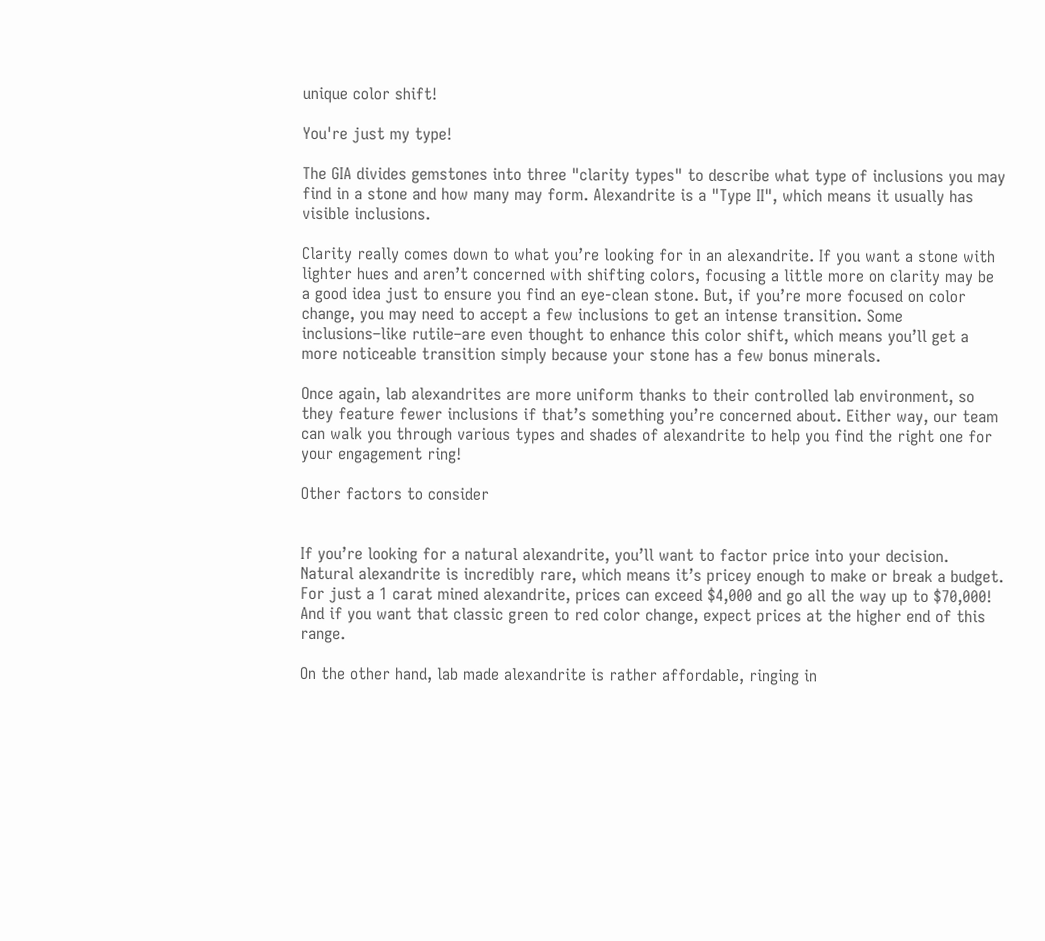unique color shift!

You're just my type!

The GIA divides gemstones into three "clarity types" to describe what type of inclusions you may find in a stone and how many may form. Alexandrite is a "Type II", which means it usually has visible inclusions.

Clarity really comes down to what you’re looking for in an alexandrite. If you want a stone with lighter hues and aren’t concerned with shifting colors, focusing a little more on clarity may be a good idea just to ensure you find an eye-clean stone. But, if you’re more focused on color change, you may need to accept a few inclusions to get an intense transition. Some inclusions–like rutile–are even thought to enhance this color shift, which means you’ll get a more noticeable transition simply because your stone has a few bonus minerals.

Once again, lab alexandrites are more uniform thanks to their controlled lab environment, so they feature fewer inclusions if that’s something you’re concerned about. Either way, our team can walk you through various types and shades of alexandrite to help you find the right one for your engagement ring!

Other factors to consider


If you’re looking for a natural alexandrite, you’ll want to factor price into your decision. Natural alexandrite is incredibly rare, which means it’s pricey enough to make or break a budget. For just a 1 carat mined alexandrite, prices can exceed $4,000 and go all the way up to $70,000! And if you want that classic green to red color change, expect prices at the higher end of this range.

On the other hand, lab made alexandrite is rather affordable, ringing in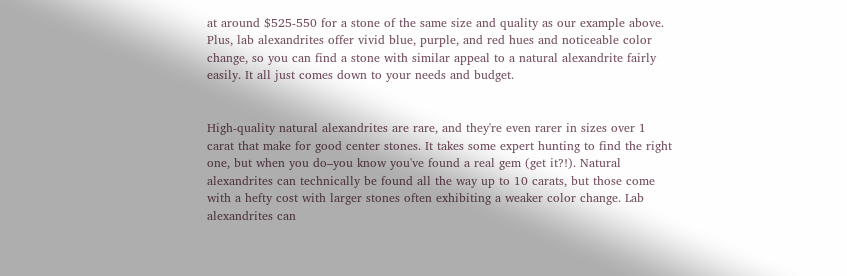at around $525-550 for a stone of the same size and quality as our example above. Plus, lab alexandrites offer vivid blue, purple, and red hues and noticeable color change, so you can find a stone with similar appeal to a natural alexandrite fairly easily. It all just comes down to your needs and budget.


High-quality natural alexandrites are rare, and they're even rarer in sizes over 1 carat that make for good center stones. It takes some expert hunting to find the right one, but when you do–you know you've found a real gem (get it?!). Natural alexandrites can technically be found all the way up to 10 carats, but those come with a hefty cost with larger stones often exhibiting a weaker color change. Lab alexandrites can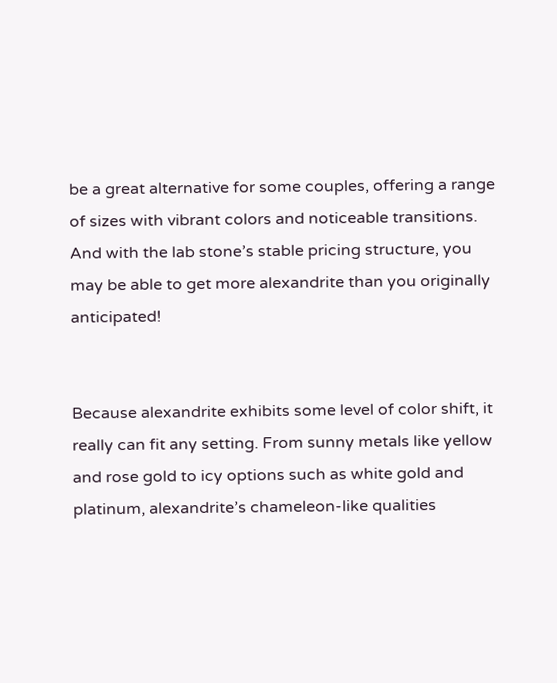be a great alternative for some couples, offering a range of sizes with vibrant colors and noticeable transitions. And with the lab stone’s stable pricing structure, you may be able to get more alexandrite than you originally anticipated!


Because alexandrite exhibits some level of color shift, it really can fit any setting. From sunny metals like yellow and rose gold to icy options such as white gold and platinum, alexandrite’s chameleon-like qualities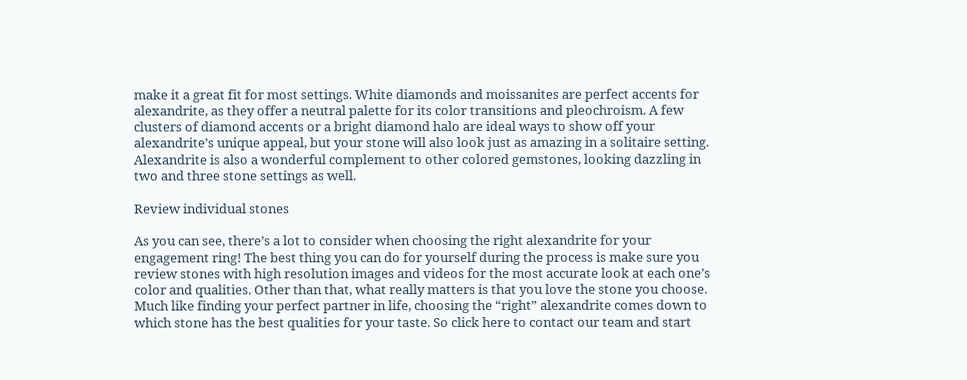make it a great fit for most settings. White diamonds and moissanites are perfect accents for alexandrite, as they offer a neutral palette for its color transitions and pleochroism. A few clusters of diamond accents or a bright diamond halo are ideal ways to show off your alexandrite’s unique appeal, but your stone will also look just as amazing in a solitaire setting. Alexandrite is also a wonderful complement to other colored gemstones, looking dazzling in two and three stone settings as well.

Review individual stones

As you can see, there’s a lot to consider when choosing the right alexandrite for your engagement ring! The best thing you can do for yourself during the process is make sure you review stones with high resolution images and videos for the most accurate look at each one’s color and qualities. Other than that, what really matters is that you love the stone you choose. Much like finding your perfect partner in life, choosing the “right” alexandrite comes down to which stone has the best qualities for your taste. So click here to contact our team and start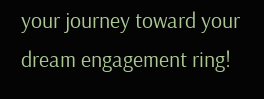your journey toward your dream engagement ring!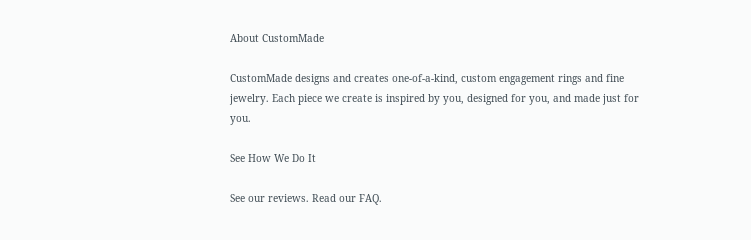About CustomMade

CustomMade designs and creates one-of-a-kind, custom engagement rings and fine jewelry. Each piece we create is inspired by you, designed for you, and made just for you.

See How We Do It

See our reviews. Read our FAQ.